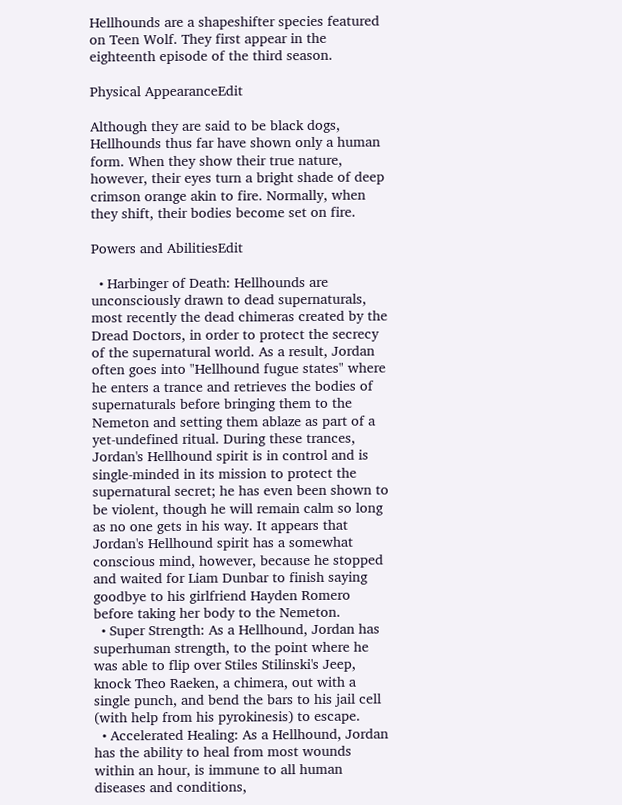Hellhounds are a shapeshifter species featured on Teen Wolf. They first appear in the eighteenth episode of the third season.

Physical AppearanceEdit

Although they are said to be black dogs, Hellhounds thus far have shown only a human form. When they show their true nature, however, their eyes turn a bright shade of deep crimson orange akin to fire. Normally, when they shift, their bodies become set on fire.

Powers and AbilitiesEdit

  • Harbinger of Death: Hellhounds are unconsciously drawn to dead supernaturals, most recently the dead chimeras created by the Dread Doctors, in order to protect the secrecy of the supernatural world. As a result, Jordan often goes into "Hellhound fugue states" where he enters a trance and retrieves the bodies of supernaturals before bringing them to the Nemeton and setting them ablaze as part of a yet-undefined ritual. During these trances, Jordan's Hellhound spirit is in control and is single-minded in its mission to protect the supernatural secret; he has even been shown to be violent, though he will remain calm so long as no one gets in his way. It appears that Jordan's Hellhound spirit has a somewhat conscious mind, however, because he stopped and waited for Liam Dunbar to finish saying goodbye to his girlfriend Hayden Romero before taking her body to the Nemeton.
  • Super Strength: As a Hellhound, Jordan has superhuman strength, to the point where he was able to flip over Stiles Stilinski's Jeep, knock Theo Raeken, a chimera, out with a single punch, and bend the bars to his jail cell (with help from his pyrokinesis) to escape.
  • Accelerated Healing: As a Hellhound, Jordan has the ability to heal from most wounds within an hour, is immune to all human diseases and conditions,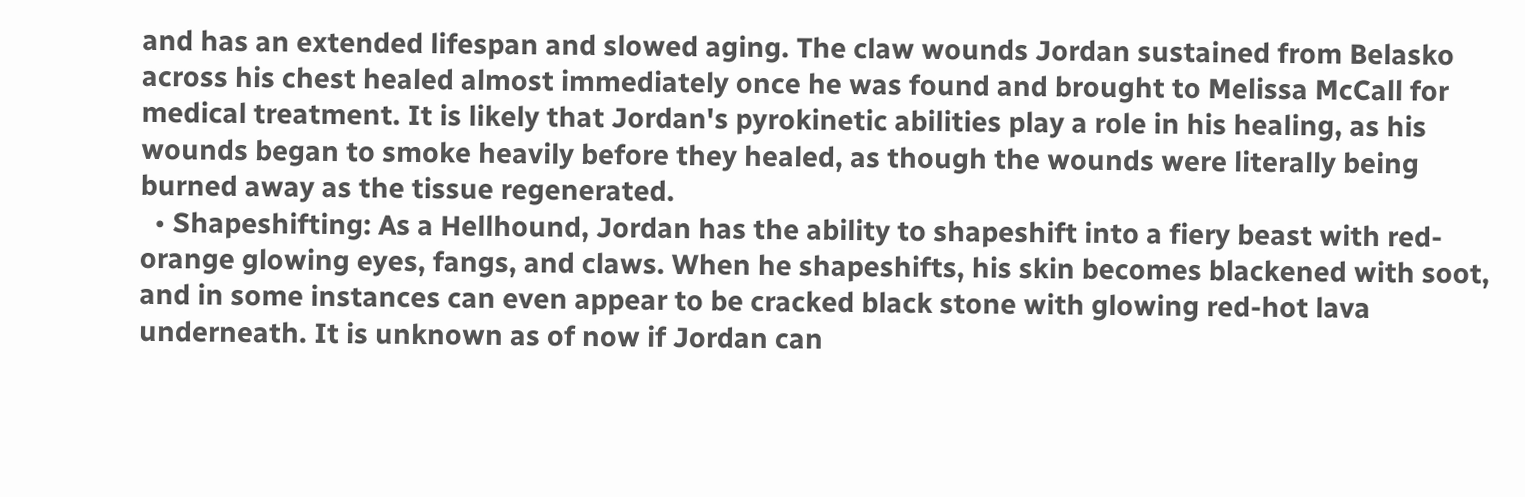and has an extended lifespan and slowed aging. The claw wounds Jordan sustained from Belasko across his chest healed almost immediately once he was found and brought to Melissa McCall for medical treatment. It is likely that Jordan's pyrokinetic abilities play a role in his healing, as his wounds began to smoke heavily before they healed, as though the wounds were literally being burned away as the tissue regenerated.
  • Shapeshifting: As a Hellhound, Jordan has the ability to shapeshift into a fiery beast with red-orange glowing eyes, fangs, and claws. When he shapeshifts, his skin becomes blackened with soot, and in some instances can even appear to be cracked black stone with glowing red-hot lava underneath. It is unknown as of now if Jordan can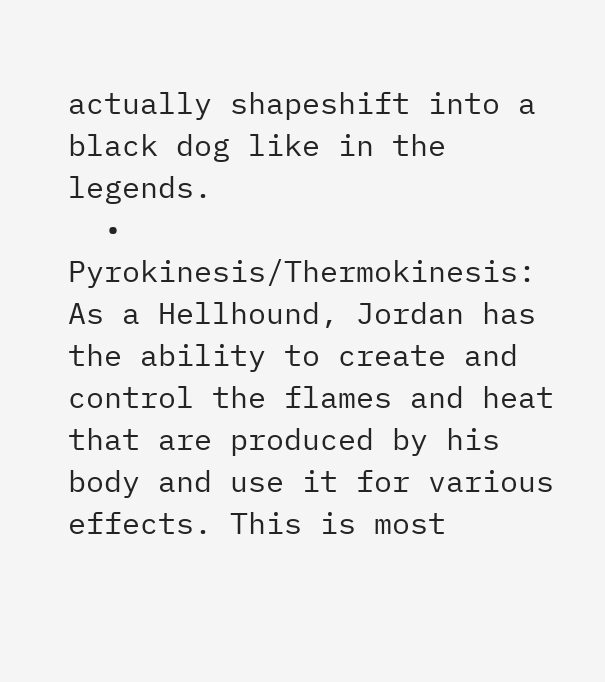actually shapeshift into a black dog like in the legends.
  • Pyrokinesis/Thermokinesis: As a Hellhound, Jordan has the ability to create and control the flames and heat that are produced by his body and use it for various effects. This is most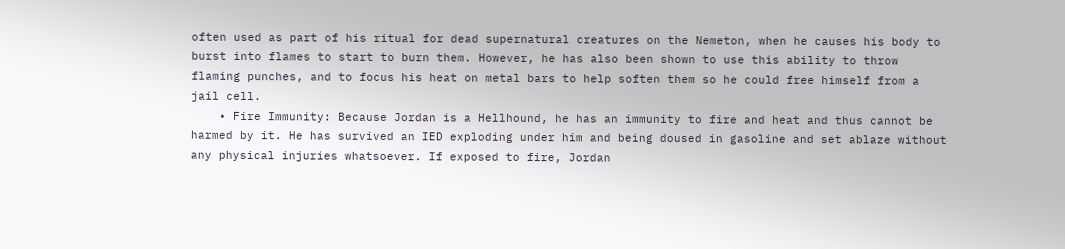often used as part of his ritual for dead supernatural creatures on the Nemeton, when he causes his body to burst into flames to start to burn them. However, he has also been shown to use this ability to throw flaming punches, and to focus his heat on metal bars to help soften them so he could free himself from a jail cell.
    • Fire Immunity: Because Jordan is a Hellhound, he has an immunity to fire and heat and thus cannot be harmed by it. He has survived an IED exploding under him and being doused in gasoline and set ablaze without any physical injuries whatsoever. If exposed to fire, Jordan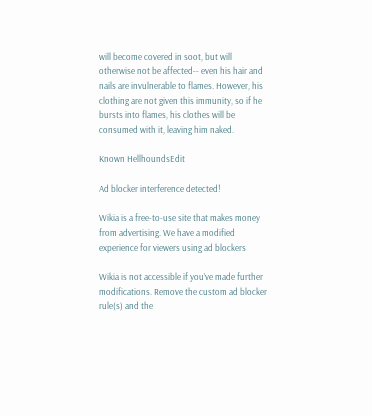will become covered in soot, but will otherwise not be affected-- even his hair and nails are invulnerable to flames. However, his clothing are not given this immunity, so if he bursts into flames, his clothes will be consumed with it, leaving him naked.

Known HellhoundsEdit

Ad blocker interference detected!

Wikia is a free-to-use site that makes money from advertising. We have a modified experience for viewers using ad blockers

Wikia is not accessible if you’ve made further modifications. Remove the custom ad blocker rule(s) and the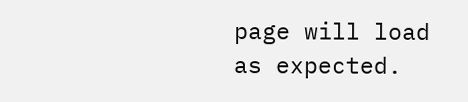page will load as expected.